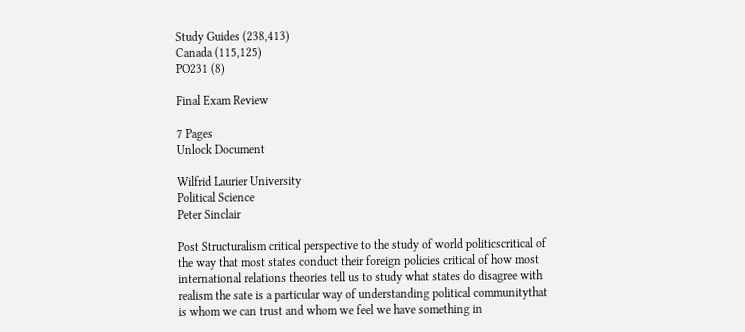Study Guides (238,413)
Canada (115,125)
PO231 (8)

Final Exam Review

7 Pages
Unlock Document

Wilfrid Laurier University
Political Science
Peter Sinclair

Post Structuralism critical perspective to the study of world politicscritical of the way that most states conduct their foreign policies critical of how most international relations theories tell us to study what states do disagree with realism the sate is a particular way of understanding political communitythat is whom we can trust and whom we feel we have something in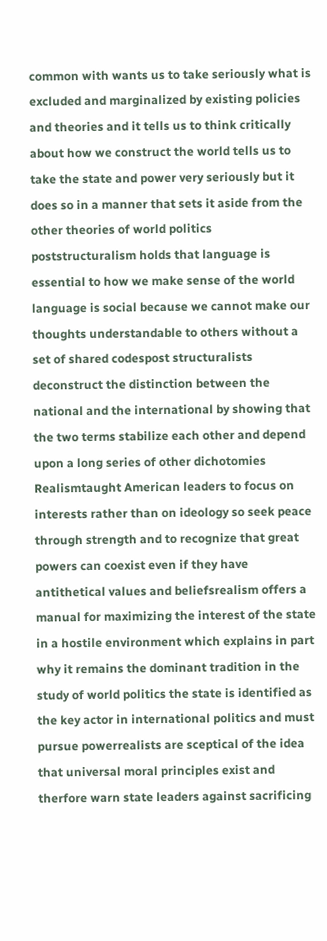common with wants us to take seriously what is excluded and marginalized by existing policies and theories and it tells us to think critically about how we construct the world tells us to take the state and power very seriously but it does so in a manner that sets it aside from the other theories of world politics poststructuralism holds that language is essential to how we make sense of the world language is social because we cannot make our thoughts understandable to others without a set of shared codespost structuralists deconstruct the distinction between the national and the international by showing that the two terms stabilize each other and depend upon a long series of other dichotomies Realismtaught American leaders to focus on interests rather than on ideology so seek peace through strength and to recognize that great powers can coexist even if they have antithetical values and beliefsrealism offers a manual for maximizing the interest of the state in a hostile environment which explains in part why it remains the dominant tradition in the study of world politics the state is identified as the key actor in international politics and must pursue powerrealists are sceptical of the idea that universal moral principles exist and therfore warn state leaders against sacrificing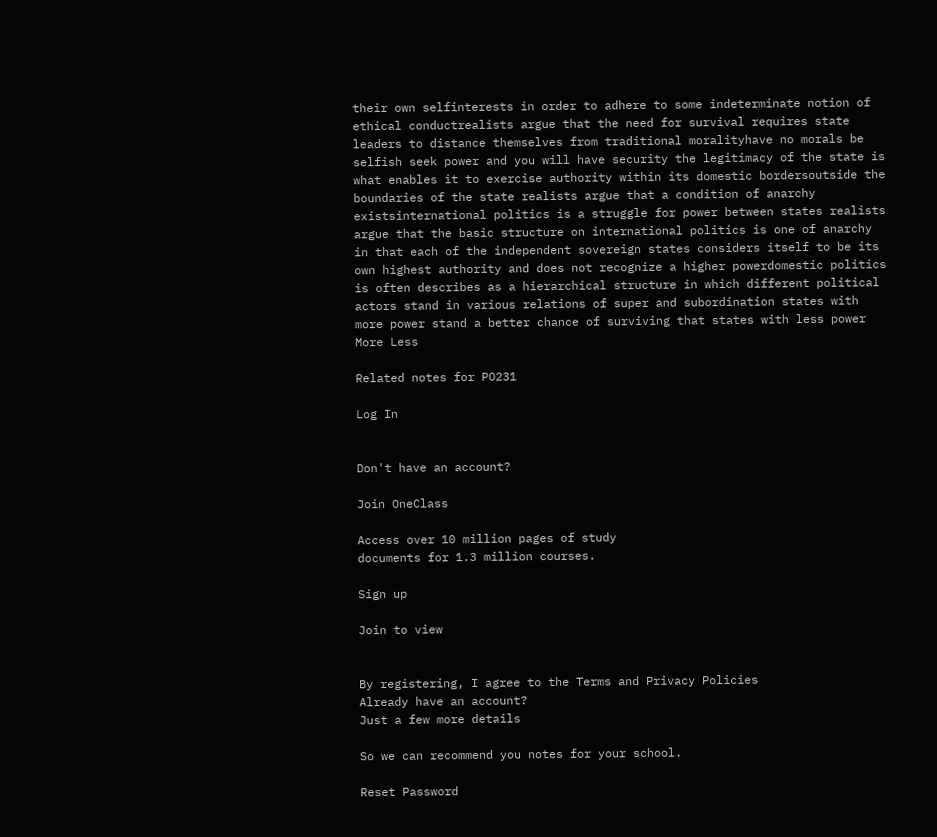their own selfinterests in order to adhere to some indeterminate notion of ethical conductrealists argue that the need for survival requires state leaders to distance themselves from traditional moralityhave no morals be selfish seek power and you will have security the legitimacy of the state is what enables it to exercise authority within its domestic bordersoutside the boundaries of the state realists argue that a condition of anarchy existsinternational politics is a struggle for power between states realists argue that the basic structure on international politics is one of anarchy in that each of the independent sovereign states considers itself to be its own highest authority and does not recognize a higher powerdomestic politics is often describes as a hierarchical structure in which different political actors stand in various relations of super and subordination states with more power stand a better chance of surviving that states with less power
More Less

Related notes for PO231

Log In


Don't have an account?

Join OneClass

Access over 10 million pages of study
documents for 1.3 million courses.

Sign up

Join to view


By registering, I agree to the Terms and Privacy Policies
Already have an account?
Just a few more details

So we can recommend you notes for your school.

Reset Password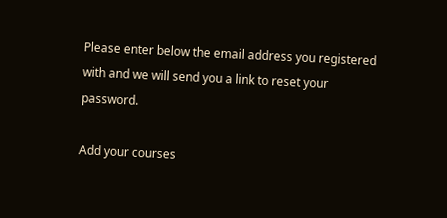Please enter below the email address you registered with and we will send you a link to reset your password.

Add your courses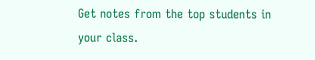Get notes from the top students in your class.